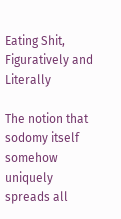Eating Shit, Figuratively and Literally

The notion that sodomy itself somehow uniquely spreads all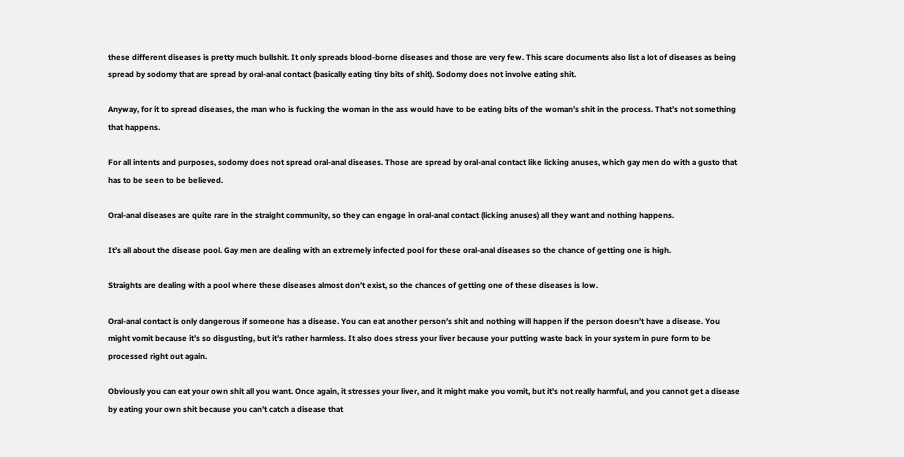these different diseases is pretty much bullshit. It only spreads blood-borne diseases and those are very few. This scare documents also list a lot of diseases as being spread by sodomy that are spread by oral-anal contact (basically eating tiny bits of shit). Sodomy does not involve eating shit.

Anyway, for it to spread diseases, the man who is fucking the woman in the ass would have to be eating bits of the woman’s shit in the process. That’s not something that happens.

For all intents and purposes, sodomy does not spread oral-anal diseases. Those are spread by oral-anal contact like licking anuses, which gay men do with a gusto that has to be seen to be believed.

Oral-anal diseases are quite rare in the straight community, so they can engage in oral-anal contact (licking anuses) all they want and nothing happens.

It’s all about the disease pool. Gay men are dealing with an extremely infected pool for these oral-anal diseases so the chance of getting one is high.

Straights are dealing with a pool where these diseases almost don’t exist, so the chances of getting one of these diseases is low.

Oral-anal contact is only dangerous if someone has a disease. You can eat another person’s shit and nothing will happen if the person doesn’t have a disease. You might vomit because it’s so disgusting, but it’s rather harmless. It also does stress your liver because your putting waste back in your system in pure form to be processed right out again.

Obviously you can eat your own shit all you want. Once again, it stresses your liver, and it might make you vomit, but it’s not really harmful, and you cannot get a disease by eating your own shit because you can’t catch a disease that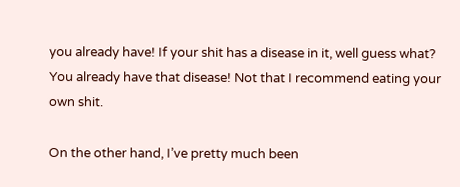you already have! If your shit has a disease in it, well guess what? You already have that disease! Not that I recommend eating your own shit.

On the other hand, I’ve pretty much been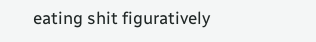eating shit figuratively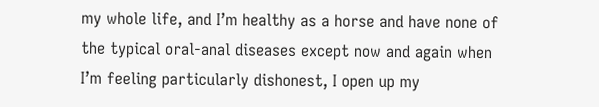my whole life, and I’m healthy as a horse and have none of the typical oral-anal diseases except now and again when I’m feeling particularly dishonest, I open up my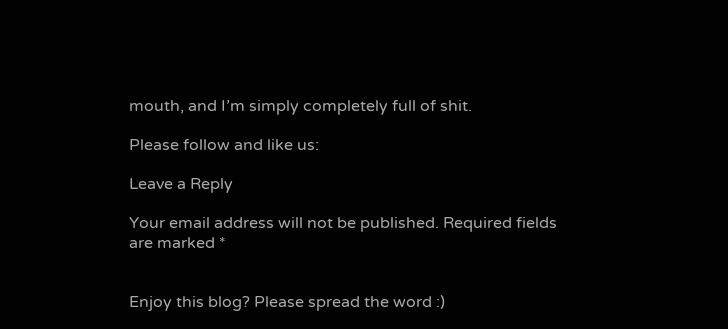mouth, and I’m simply completely full of shit.

Please follow and like us:

Leave a Reply

Your email address will not be published. Required fields are marked *


Enjoy this blog? Please spread the word :)